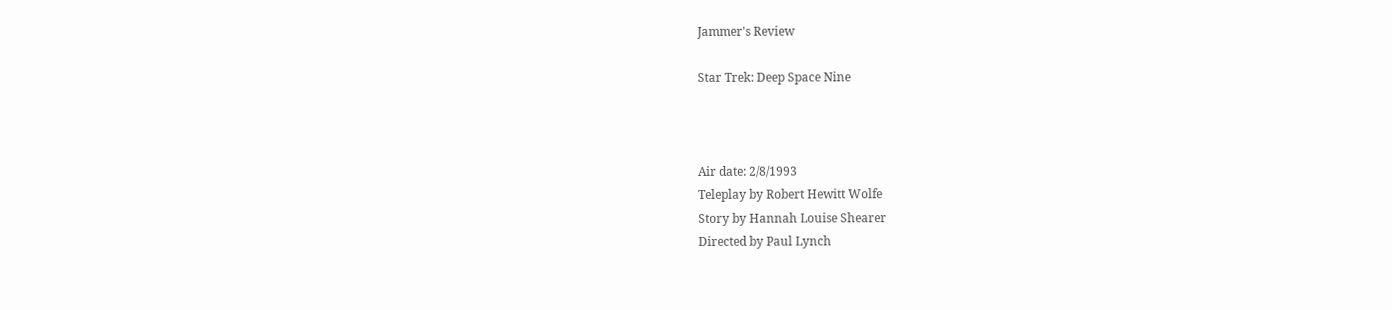Jammer's Review

Star Trek: Deep Space Nine



Air date: 2/8/1993
Teleplay by Robert Hewitt Wolfe
Story by Hannah Louise Shearer
Directed by Paul Lynch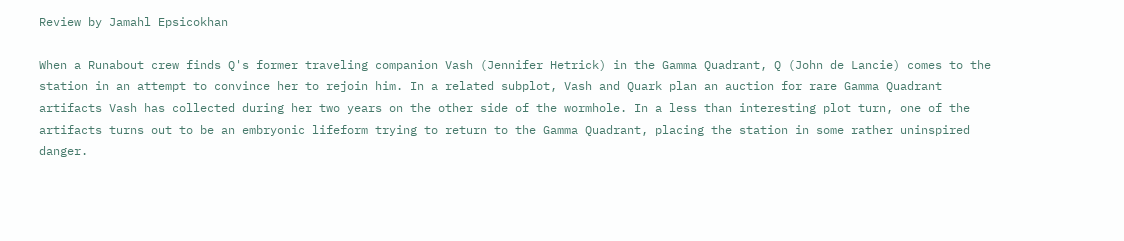Review by Jamahl Epsicokhan

When a Runabout crew finds Q's former traveling companion Vash (Jennifer Hetrick) in the Gamma Quadrant, Q (John de Lancie) comes to the station in an attempt to convince her to rejoin him. In a related subplot, Vash and Quark plan an auction for rare Gamma Quadrant artifacts Vash has collected during her two years on the other side of the wormhole. In a less than interesting plot turn, one of the artifacts turns out to be an embryonic lifeform trying to return to the Gamma Quadrant, placing the station in some rather uninspired danger.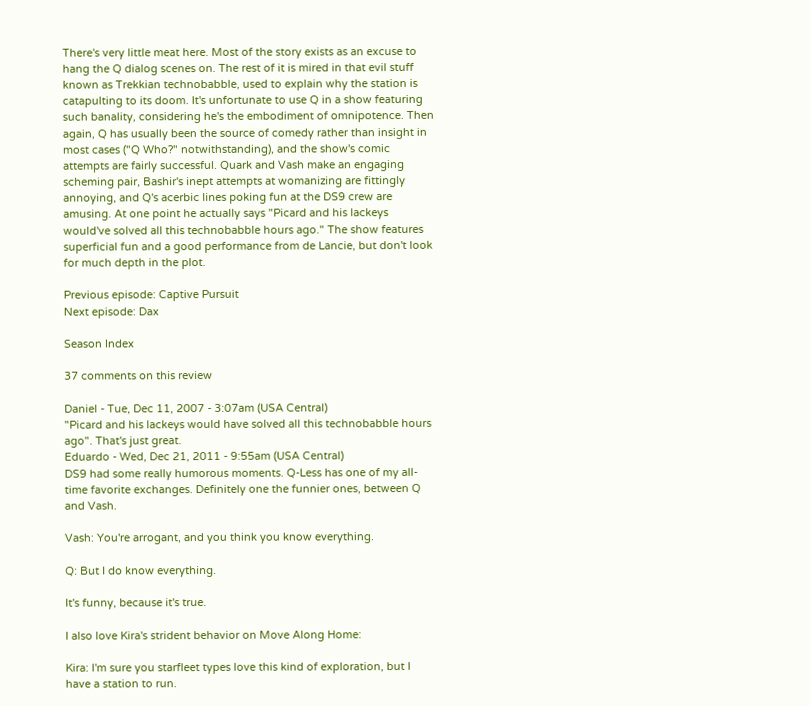There's very little meat here. Most of the story exists as an excuse to hang the Q dialog scenes on. The rest of it is mired in that evil stuff known as Trekkian technobabble, used to explain why the station is catapulting to its doom. It's unfortunate to use Q in a show featuring such banality, considering he's the embodiment of omnipotence. Then again, Q has usually been the source of comedy rather than insight in most cases ("Q Who?" notwithstanding), and the show's comic attempts are fairly successful. Quark and Vash make an engaging scheming pair, Bashir's inept attempts at womanizing are fittingly annoying, and Q's acerbic lines poking fun at the DS9 crew are amusing. At one point he actually says "Picard and his lackeys would've solved all this technobabble hours ago." The show features superficial fun and a good performance from de Lancie, but don't look for much depth in the plot.

Previous episode: Captive Pursuit
Next episode: Dax

Season Index

37 comments on this review

Daniel - Tue, Dec 11, 2007 - 3:07am (USA Central)
"Picard and his lackeys would have solved all this technobabble hours ago". That's just great.
Eduardo - Wed, Dec 21, 2011 - 9:55am (USA Central)
DS9 had some really humorous moments. Q-Less has one of my all-time favorite exchanges. Definitely one the funnier ones, between Q and Vash.

Vash: You're arrogant, and you think you know everything.

Q: But I do know everything.

It's funny, because it's true.

I also love Kira's strident behavior on Move Along Home:

Kira: I'm sure you starfleet types love this kind of exploration, but I have a station to run.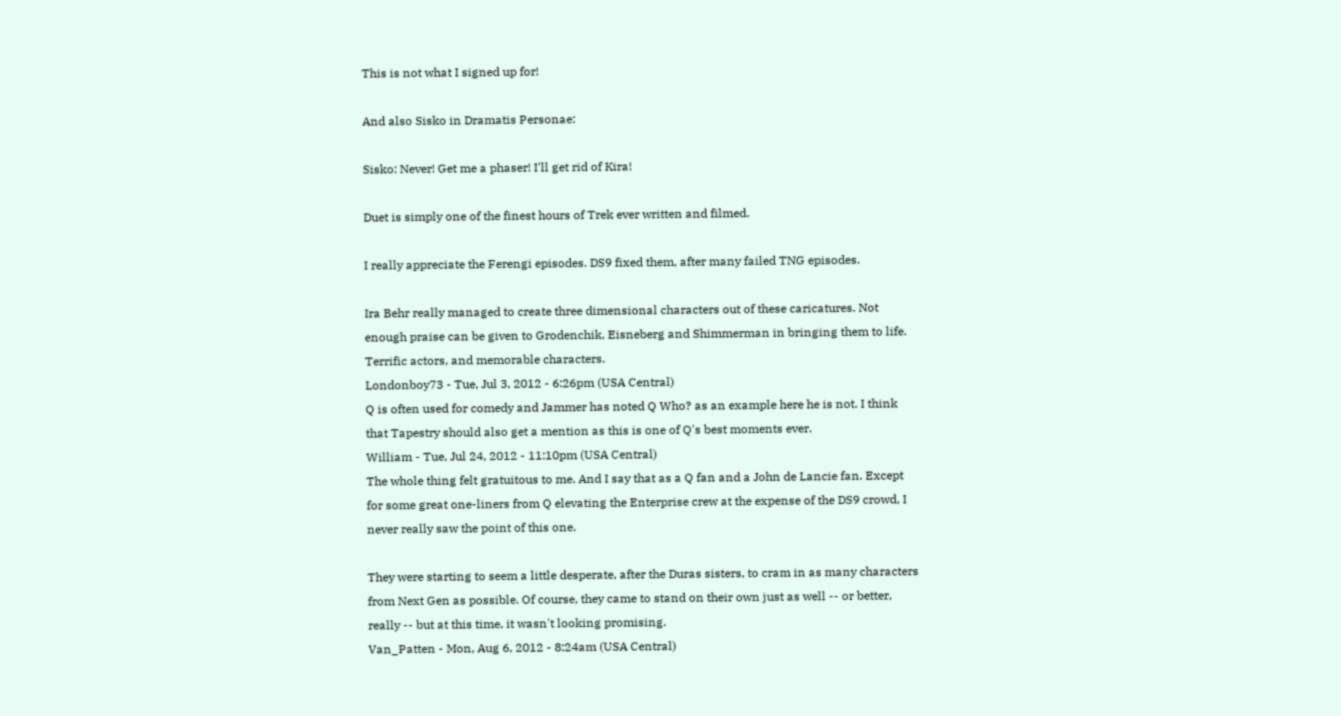This is not what I signed up for!

And also Sisko in Dramatis Personae:

Sisko: Never! Get me a phaser! I'll get rid of Kira!

Duet is simply one of the finest hours of Trek ever written and filmed.

I really appreciate the Ferengi episodes. DS9 fixed them, after many failed TNG episodes.

Ira Behr really managed to create three dimensional characters out of these caricatures. Not enough praise can be given to Grodenchik, Eisneberg and Shimmerman in bringing them to life. Terrific actors, and memorable characters.
Londonboy73 - Tue, Jul 3, 2012 - 6:26pm (USA Central)
Q is often used for comedy and Jammer has noted Q Who? as an example here he is not. I think that Tapestry should also get a mention as this is one of Q's best moments ever.
William - Tue, Jul 24, 2012 - 11:10pm (USA Central)
The whole thing felt gratuitous to me. And I say that as a Q fan and a John de Lancie fan. Except for some great one-liners from Q elevating the Enterprise crew at the expense of the DS9 crowd, I never really saw the point of this one.

They were starting to seem a little desperate, after the Duras sisters, to cram in as many characters from Next Gen as possible. Of course, they came to stand on their own just as well -- or better, really -- but at this time, it wasn't looking promising.
Van_Patten - Mon, Aug 6, 2012 - 8:24am (USA Central)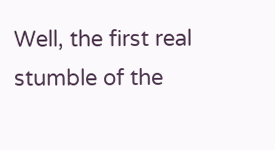Well, the first real stumble of the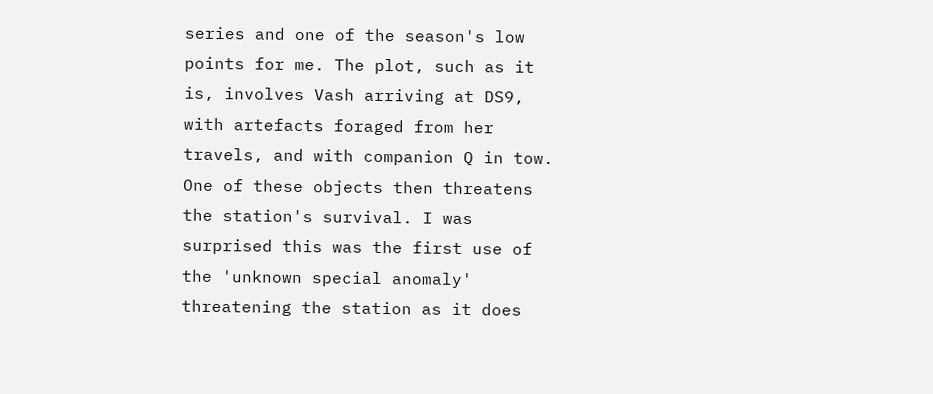series and one of the season's low points for me. The plot, such as it is, involves Vash arriving at DS9, with artefacts foraged from her travels, and with companion Q in tow. One of these objects then threatens the station's survival. I was surprised this was the first use of the 'unknown special anomaly' threatening the station as it does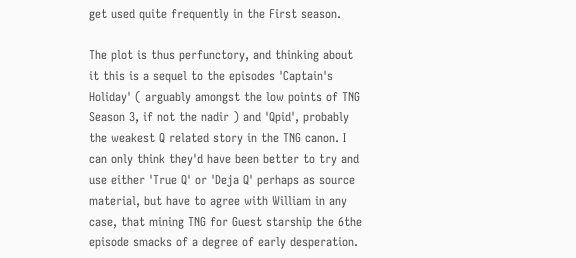get used quite frequently in the First season.

The plot is thus perfunctory, and thinking about it this is a sequel to the episodes 'Captain's Holiday' ( arguably amongst the low points of TNG Season 3, if not the nadir ) and 'Qpid', probably the weakest Q related story in the TNG canon. I can only think they'd have been better to try and use either 'True Q' or 'Deja Q' perhaps as source material, but have to agree with William in any case, that mining TNG for Guest starship the 6the episode smacks of a degree of early desperation.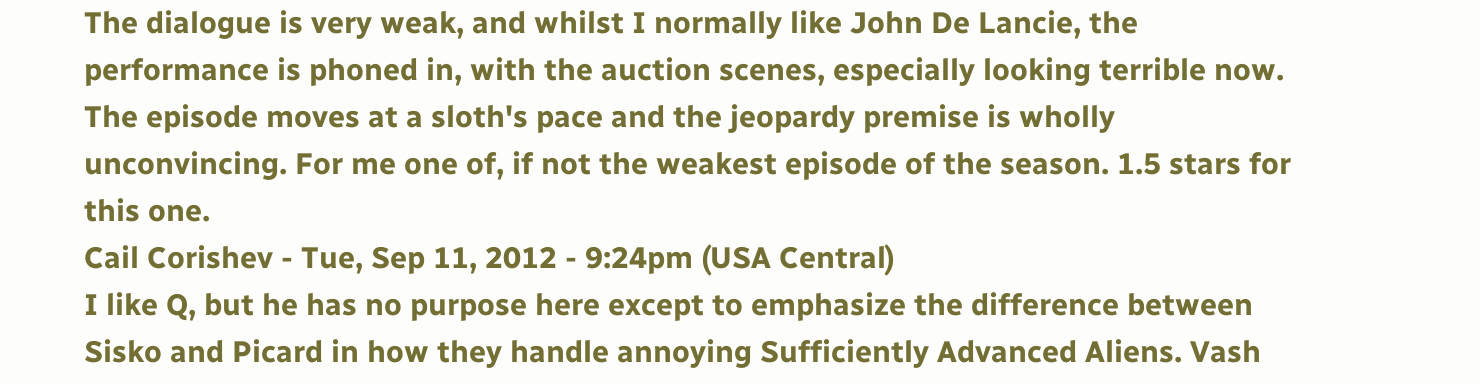The dialogue is very weak, and whilst I normally like John De Lancie, the performance is phoned in, with the auction scenes, especially looking terrible now. The episode moves at a sloth's pace and the jeopardy premise is wholly unconvincing. For me one of, if not the weakest episode of the season. 1.5 stars for this one.
Cail Corishev - Tue, Sep 11, 2012 - 9:24pm (USA Central)
I like Q, but he has no purpose here except to emphasize the difference between Sisko and Picard in how they handle annoying Sufficiently Advanced Aliens. Vash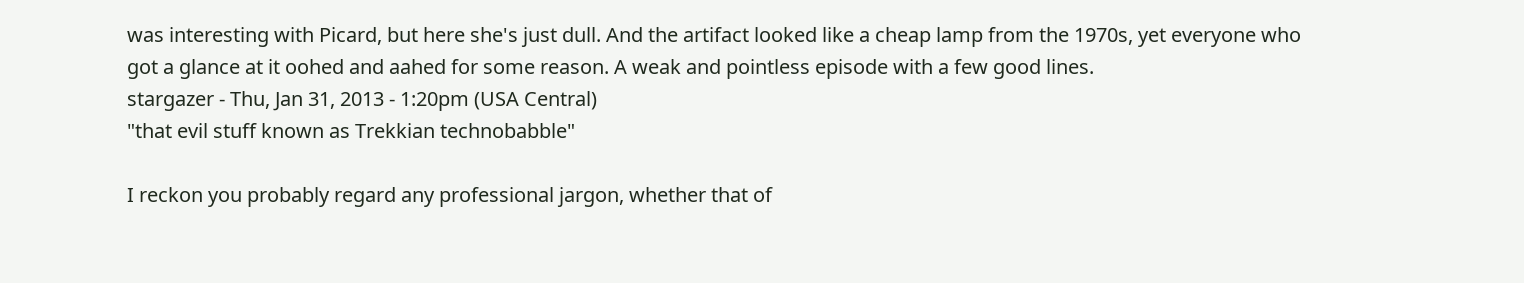was interesting with Picard, but here she's just dull. And the artifact looked like a cheap lamp from the 1970s, yet everyone who got a glance at it oohed and aahed for some reason. A weak and pointless episode with a few good lines.
stargazer - Thu, Jan 31, 2013 - 1:20pm (USA Central)
"that evil stuff known as Trekkian technobabble"

I reckon you probably regard any professional jargon, whether that of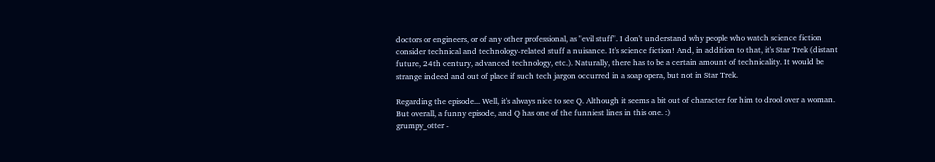doctors or engineers, or of any other professional, as "evil stuff". I don't understand why people who watch science fiction consider technical and technology-related stuff a nuisance. It's science fiction! And, in addition to that, it's Star Trek (distant future, 24th century, advanced technology, etc.). Naturally, there has to be a certain amount of technicality. It would be strange indeed and out of place if such tech jargon occurred in a soap opera, but not in Star Trek.

Regarding the episode... Well, it's always nice to see Q. Although it seems a bit out of character for him to drool over a woman. But overall, a funny episode, and Q has one of the funniest lines in this one. :)
grumpy_otter -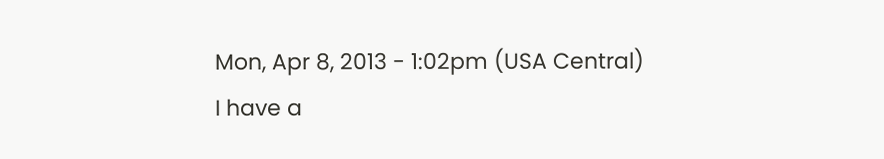Mon, Apr 8, 2013 - 1:02pm (USA Central)
I have a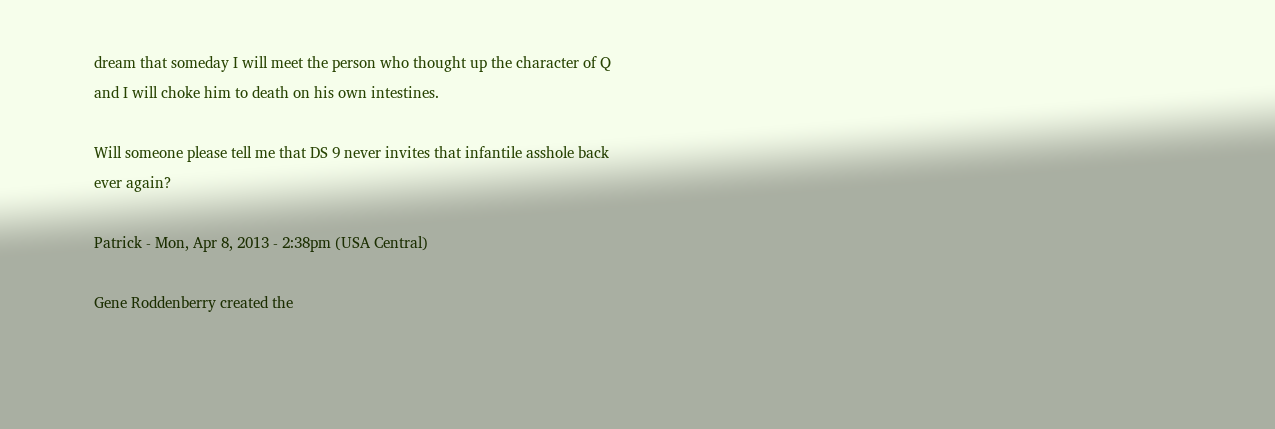dream that someday I will meet the person who thought up the character of Q and I will choke him to death on his own intestines.

Will someone please tell me that DS 9 never invites that infantile asshole back ever again?

Patrick - Mon, Apr 8, 2013 - 2:38pm (USA Central)

Gene Roddenberry created the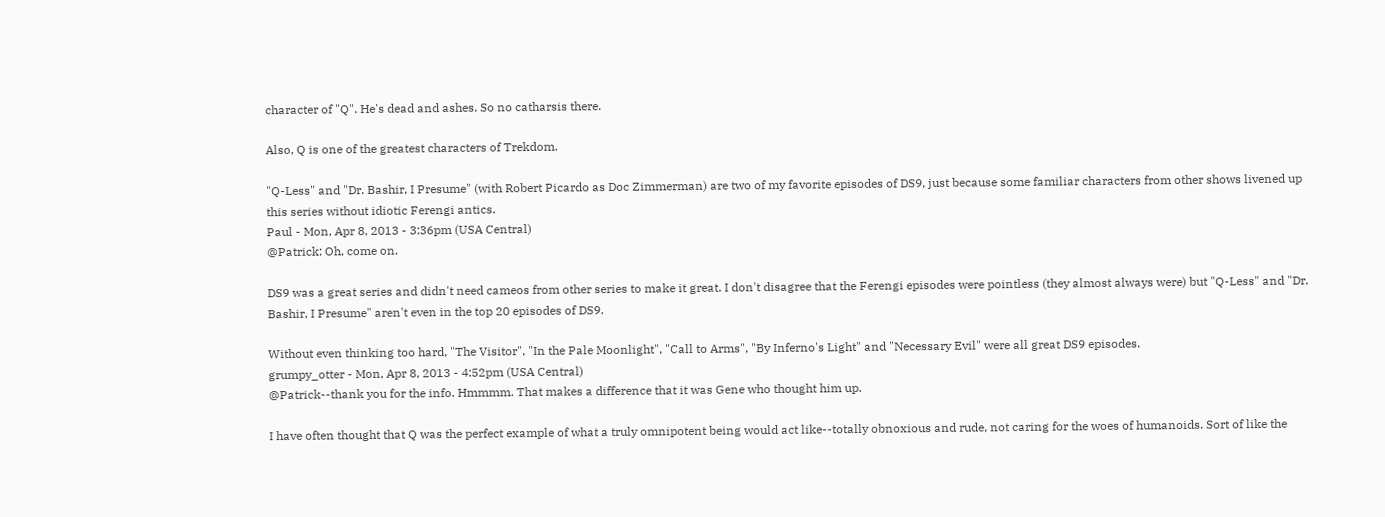character of "Q". He's dead and ashes. So no catharsis there.

Also, Q is one of the greatest characters of Trekdom.

"Q-Less" and "Dr. Bashir, I Presume" (with Robert Picardo as Doc Zimmerman) are two of my favorite episodes of DS9, just because some familiar characters from other shows livened up this series without idiotic Ferengi antics.
Paul - Mon, Apr 8, 2013 - 3:36pm (USA Central)
@Patrick: Oh, come on.

DS9 was a great series and didn't need cameos from other series to make it great. I don't disagree that the Ferengi episodes were pointless (they almost always were) but "Q-Less" and "Dr. Bashir, I Presume" aren't even in the top 20 episodes of DS9.

Without even thinking too hard, "The Visitor", "In the Pale Moonlight", "Call to Arms", "By Inferno's Light" and "Necessary Evil" were all great DS9 episodes.
grumpy_otter - Mon, Apr 8, 2013 - 4:52pm (USA Central)
@Patrick--thank you for the info. Hmmmm. That makes a difference that it was Gene who thought him up.

I have often thought that Q was the perfect example of what a truly omnipotent being would act like--totally obnoxious and rude, not caring for the woes of humanoids. Sort of like the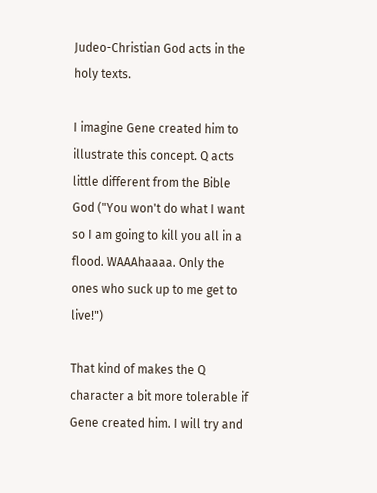Judeo-Christian God acts in the holy texts.

I imagine Gene created him to illustrate this concept. Q acts little different from the Bible God ("You won't do what I want so I am going to kill you all in a flood. WAAAhaaaa. Only the ones who suck up to me get to live!")

That kind of makes the Q character a bit more tolerable if Gene created him. I will try and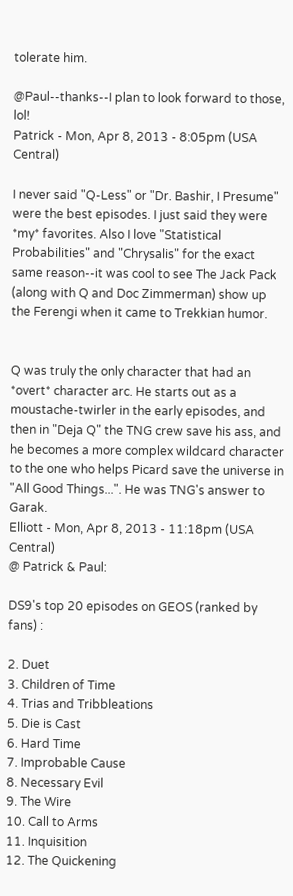tolerate him.

@Paul--thanks--I plan to look forward to those, lol!
Patrick - Mon, Apr 8, 2013 - 8:05pm (USA Central)

I never said "Q-Less" or "Dr. Bashir, I Presume" were the best episodes. I just said they were *my* favorites. Also I love "Statistical Probabilities" and "Chrysalis" for the exact same reason--it was cool to see The Jack Pack (along with Q and Doc Zimmerman) show up the Ferengi when it came to Trekkian humor.


Q was truly the only character that had an *overt* character arc. He starts out as a moustache-twirler in the early episodes, and then in "Deja Q" the TNG crew save his ass, and he becomes a more complex wildcard character to the one who helps Picard save the universe in "All Good Things...". He was TNG's answer to Garak.
Elliott - Mon, Apr 8, 2013 - 11:18pm (USA Central)
@ Patrick & Paul:

DS9's top 20 episodes on GEOS (ranked by fans) :

2. Duet
3. Children of Time
4. Trias and Tribbleations
5. Die is Cast
6. Hard Time
7. Improbable Cause
8. Necessary Evil
9. The Wire
10. Call to Arms
11. Inquisition
12. The Quickening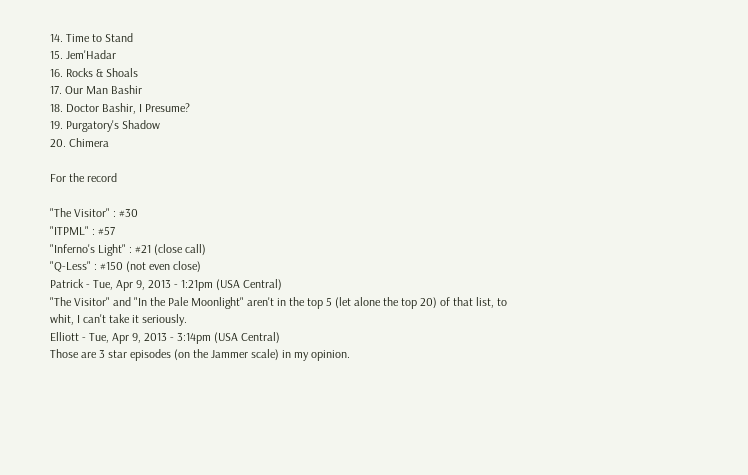14. Time to Stand
15. Jem'Hadar
16. Rocks & Shoals
17. Our Man Bashir
18. Doctor Bashir, I Presume?
19. Purgatory's Shadow
20. Chimera

For the record

"The Visitor" : #30
"ITPML" : #57
"Inferno's Light" : #21 (close call)
"Q-Less" : #150 (not even close)
Patrick - Tue, Apr 9, 2013 - 1:21pm (USA Central)
"The Visitor" and "In the Pale Moonlight" aren't in the top 5 (let alone the top 20) of that list, to whit, I can't take it seriously.
Elliott - Tue, Apr 9, 2013 - 3:14pm (USA Central)
Those are 3 star episodes (on the Jammer scale) in my opinion.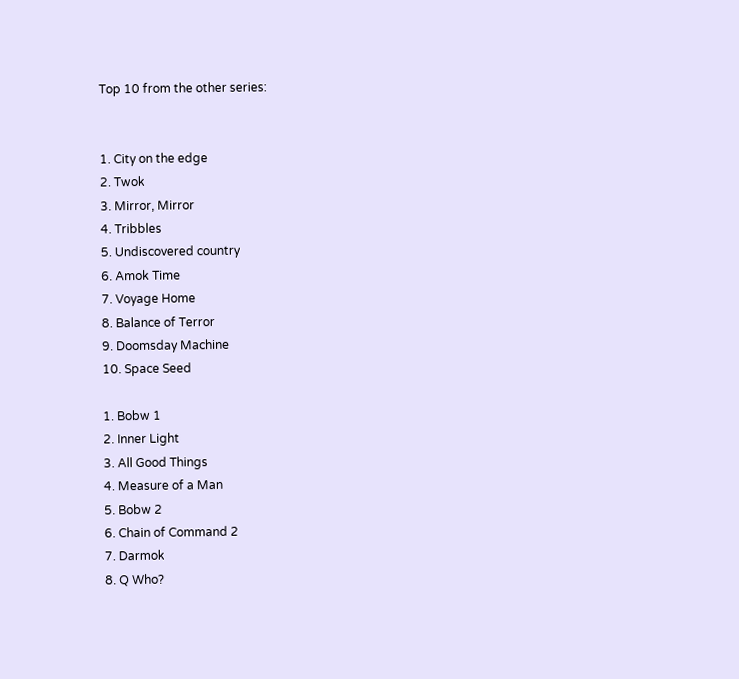Top 10 from the other series:


1. City on the edge
2. Twok
3. Mirror, Mirror
4. Tribbles
5. Undiscovered country
6. Amok Time
7. Voyage Home
8. Balance of Terror
9. Doomsday Machine
10. Space Seed

1. Bobw 1
2. Inner Light
3. All Good Things
4. Measure of a Man
5. Bobw 2
6. Chain of Command 2
7. Darmok
8. Q Who?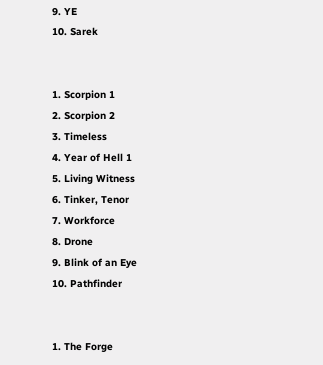9. YE
10. Sarek


1. Scorpion 1
2. Scorpion 2
3. Timeless
4. Year of Hell 1
5. Living Witness
6. Tinker, Tenor
7. Workforce
8. Drone
9. Blink of an Eye
10. Pathfinder


1. The Forge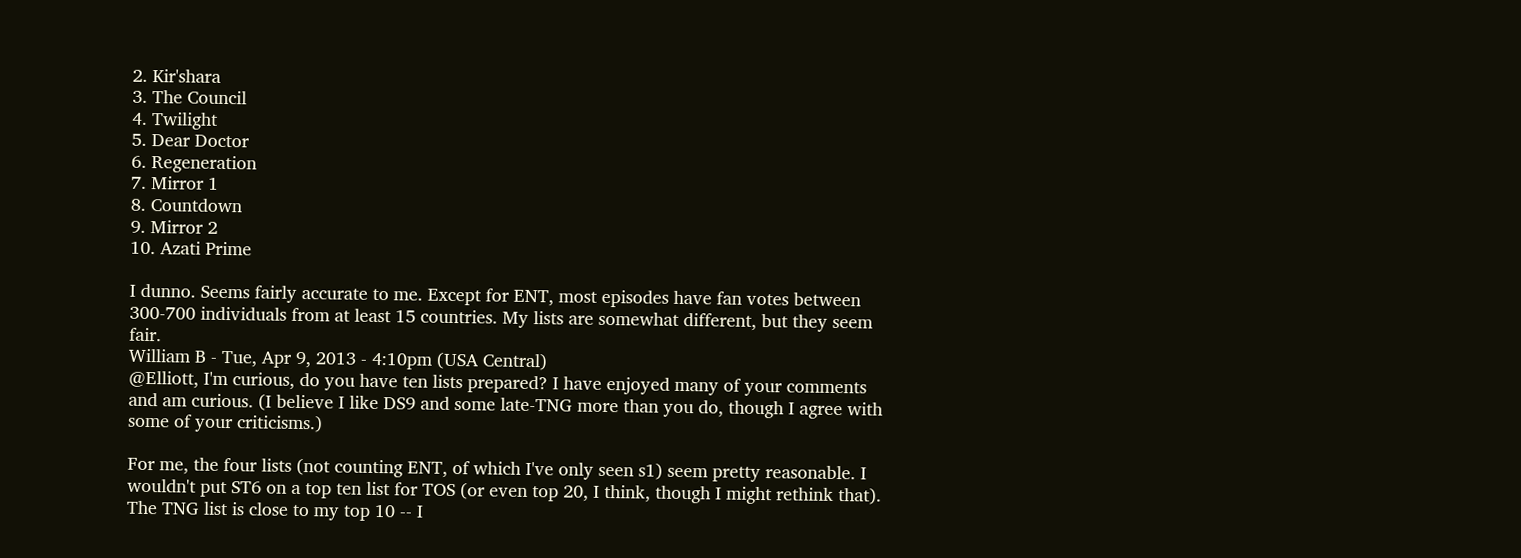2. Kir'shara
3. The Council
4. Twilight
5. Dear Doctor
6. Regeneration
7. Mirror 1
8. Countdown
9. Mirror 2
10. Azati Prime

I dunno. Seems fairly accurate to me. Except for ENT, most episodes have fan votes between 300-700 individuals from at least 15 countries. My lists are somewhat different, but they seem fair.
William B - Tue, Apr 9, 2013 - 4:10pm (USA Central)
@Elliott, I'm curious, do you have ten lists prepared? I have enjoyed many of your comments and am curious. (I believe I like DS9 and some late-TNG more than you do, though I agree with some of your criticisms.)

For me, the four lists (not counting ENT, of which I've only seen s1) seem pretty reasonable. I wouldn't put ST6 on a top ten list for TOS (or even top 20, I think, though I might rethink that). The TNG list is close to my top 10 -- I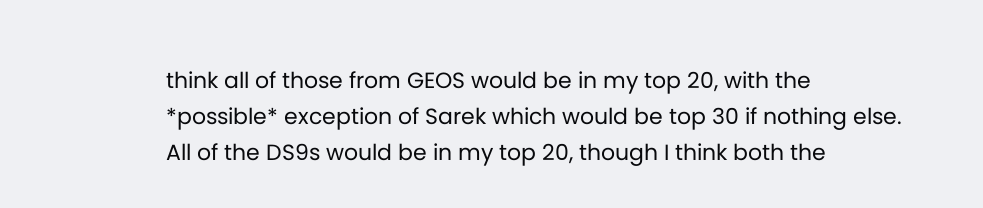think all of those from GEOS would be in my top 20, with the *possible* exception of Sarek which would be top 30 if nothing else. All of the DS9s would be in my top 20, though I think both the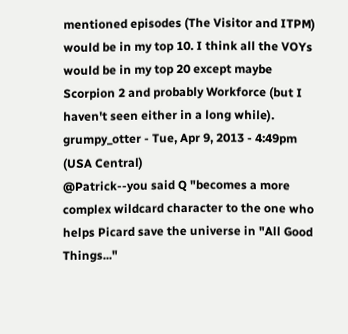mentioned episodes (The Visitor and ITPM) would be in my top 10. I think all the VOYs would be in my top 20 except maybe Scorpion 2 and probably Workforce (but I haven't seen either in a long while).
grumpy_otter - Tue, Apr 9, 2013 - 4:49pm (USA Central)
@Patrick--you said Q "becomes a more complex wildcard character to the one who helps Picard save the universe in "All Good Things..."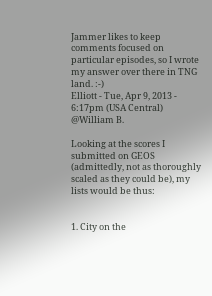Jammer likes to keep comments focused on particular episodes, so I wrote my answer over there in TNG land. :-)
Elliott - Tue, Apr 9, 2013 - 6:17pm (USA Central)
@William B.

Looking at the scores I submitted on GEOS (admittedly, not as thoroughly scaled as they could be), my lists would be thus:


1. City on the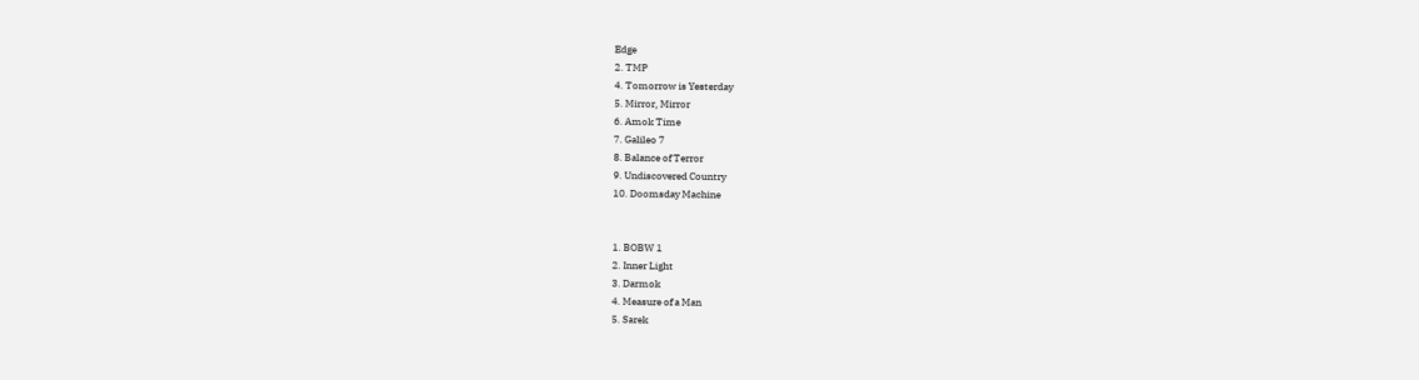Edge
2. TMP
4. Tomorrow is Yesterday
5. Mirror, Mirror
6. Amok Time
7. Galileo 7
8. Balance of Terror
9. Undiscovered Country
10. Doomsday Machine


1. BOBW 1
2. Inner Light
3. Darmok
4. Measure of a Man
5. Sarek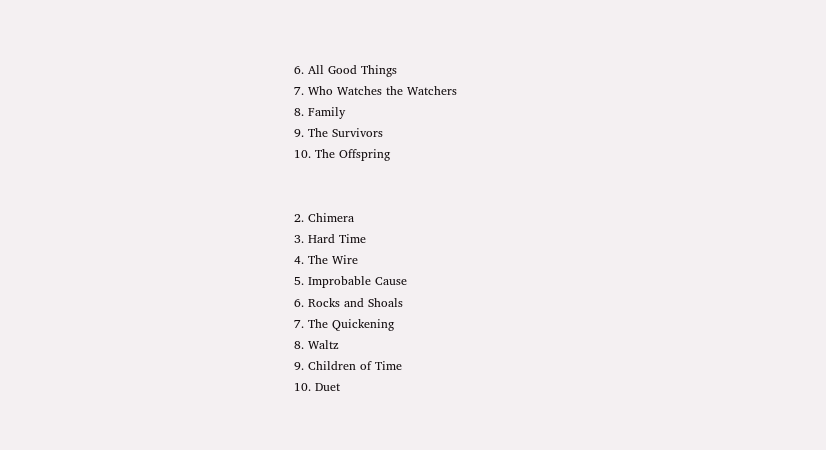6. All Good Things
7. Who Watches the Watchers
8. Family
9. The Survivors
10. The Offspring


2. Chimera
3. Hard Time
4. The Wire
5. Improbable Cause
6. Rocks and Shoals
7. The Quickening
8. Waltz
9. Children of Time
10. Duet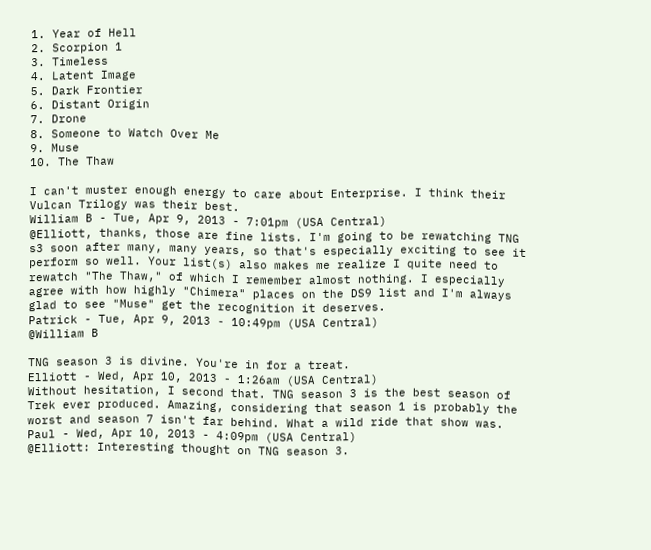1. Year of Hell
2. Scorpion 1
3. Timeless
4. Latent Image
5. Dark Frontier
6. Distant Origin
7. Drone
8. Someone to Watch Over Me
9. Muse
10. The Thaw

I can't muster enough energy to care about Enterprise. I think their Vulcan Trilogy was their best.
William B - Tue, Apr 9, 2013 - 7:01pm (USA Central)
@Elliott, thanks, those are fine lists. I'm going to be rewatching TNG s3 soon after many, many years, so that's especially exciting to see it perform so well. Your list(s) also makes me realize I quite need to rewatch "The Thaw," of which I remember almost nothing. I especially agree with how highly "Chimera" places on the DS9 list and I'm always glad to see "Muse" get the recognition it deserves.
Patrick - Tue, Apr 9, 2013 - 10:49pm (USA Central)
@William B

TNG season 3 is divine. You're in for a treat.
Elliott - Wed, Apr 10, 2013 - 1:26am (USA Central)
Without hesitation, I second that. TNG season 3 is the best season of Trek ever produced. Amazing, considering that season 1 is probably the worst and season 7 isn't far behind. What a wild ride that show was.
Paul - Wed, Apr 10, 2013 - 4:09pm (USA Central)
@Elliott: Interesting thought on TNG season 3.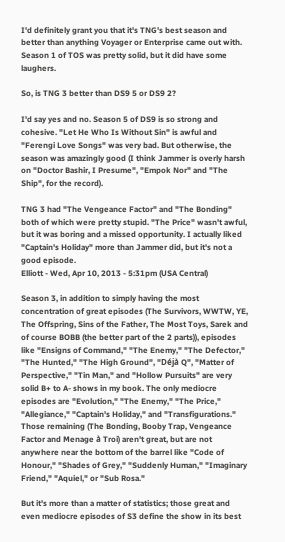I'd definitely grant you that it's TNG's best season and better than anything Voyager or Enterprise came out with. Season 1 of TOS was pretty solid, but it did have some laughers.

So, is TNG 3 better than DS9 5 or DS9 2?

I'd say yes and no. Season 5 of DS9 is so strong and cohesive. "Let He Who Is Without Sin" is awful and "Ferengi Love Songs" was very bad. But otherwise, the season was amazingly good (I think Jammer is overly harsh on "Doctor Bashir, I Presume", "Empok Nor" and "The Ship", for the record).

TNG 3 had "The Vengeance Factor" and "The Bonding" both of which were pretty stupid. "The Price" wasn't awful, but it was boring and a missed opportunity. I actually liked "Captain's Holiday" more than Jammer did, but it's not a good episode.
Elliott - Wed, Apr 10, 2013 - 5:31pm (USA Central)

Season 3, in addition to simply having the most concentration of great episodes (The Survivors, WWTW, YE, The Offspring, Sins of the Father, The Most Toys, Sarek and of course BOBB (the better part of the 2 parts)), episodes like "Ensigns of Command," "The Enemy," "The Defector," "The Hunted," "The High Ground", "Déjà Q", "Matter of Perspective," "Tin Man," and "Hollow Pursuits" are very solid B+ to A- shows in my book. The only mediocre episodes are "Evolution," "The Enemy," "The Price," "Allegiance," "Captain's Holiday," and "Transfigurations." Those remaining (The Bonding, Booby Trap, Vengeance Factor and Menage à Troi) aren't great, but are not anywhere near the bottom of the barrel like "Code of Honour," "Shades of Grey," "Suddenly Human," "Imaginary Friend," "Aquiel," or "Sub Rosa."

But it's more than a matter of statistics; those great and even mediocre episodes of S3 define the show in its best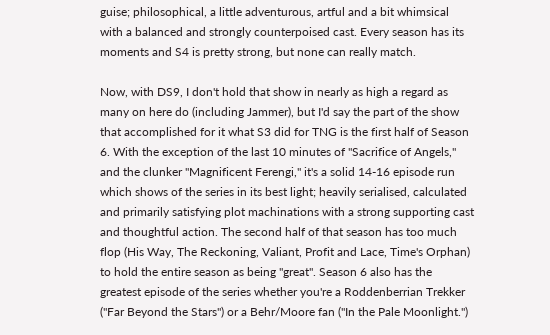guise; philosophical, a little adventurous, artful and a bit whimsical with a balanced and strongly counterpoised cast. Every season has its moments and S4 is pretty strong, but none can really match.

Now, with DS9, I don't hold that show in nearly as high a regard as many on here do (including Jammer), but I'd say the part of the show that accomplished for it what S3 did for TNG is the first half of Season 6. With the exception of the last 10 minutes of "Sacrifice of Angels," and the clunker "Magnificent Ferengi," it's a solid 14-16 episode run which shows of the series in its best light; heavily serialised, calculated and primarily satisfying plot machinations with a strong supporting cast and thoughtful action. The second half of that season has too much flop (His Way, The Reckoning, Valiant, Profit and Lace, Time's Orphan) to hold the entire season as being "great". Season 6 also has the greatest episode of the series whether you're a Roddenberrian Trekker ("Far Beyond the Stars") or a Behr/Moore fan ("In the Pale Moonlight.")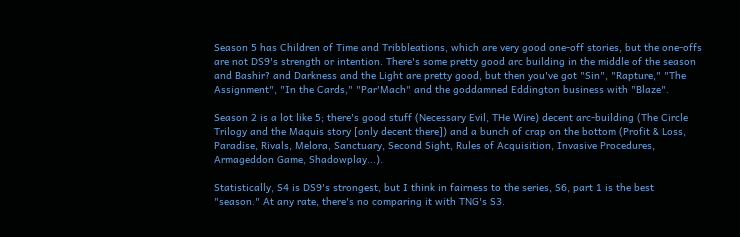Season 5 has Children of Time and Tribbleations, which are very good one-off stories, but the one-offs are not DS9's strength or intention. There's some pretty good arc building in the middle of the season and Bashir? and Darkness and the Light are pretty good, but then you've got "Sin", "Rapture," "The Assignment", "In the Cards," "Par'Mach" and the goddamned Eddington business with "Blaze".

Season 2 is a lot like 5; there's good stuff (Necessary Evil, THe Wire) decent arc-building (The Circle Trilogy and the Maquis story [only decent there]) and a bunch of crap on the bottom (Profit & Loss, Paradise, Rivals, Melora, Sanctuary, Second Sight, Rules of Acquisition, Invasive Procedures, Armageddon Game, Shadowplay...).

Statistically, S4 is DS9's strongest, but I think in fairness to the series, S6, part 1 is the best "season." At any rate, there's no comparing it with TNG's S3.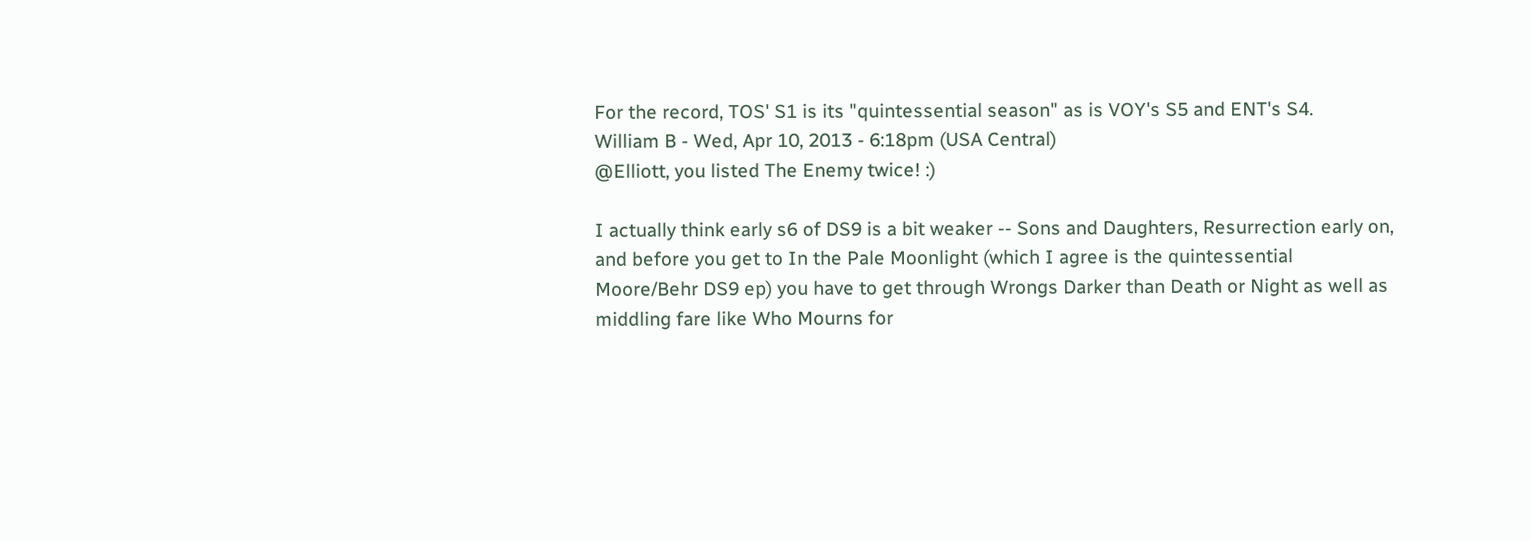For the record, TOS' S1 is its "quintessential season" as is VOY's S5 and ENT's S4.
William B - Wed, Apr 10, 2013 - 6:18pm (USA Central)
@Elliott, you listed The Enemy twice! :)

I actually think early s6 of DS9 is a bit weaker -- Sons and Daughters, Resurrection early on, and before you get to In the Pale Moonlight (which I agree is the quintessential Moore/Behr DS9 ep) you have to get through Wrongs Darker than Death or Night as well as middling fare like Who Mourns for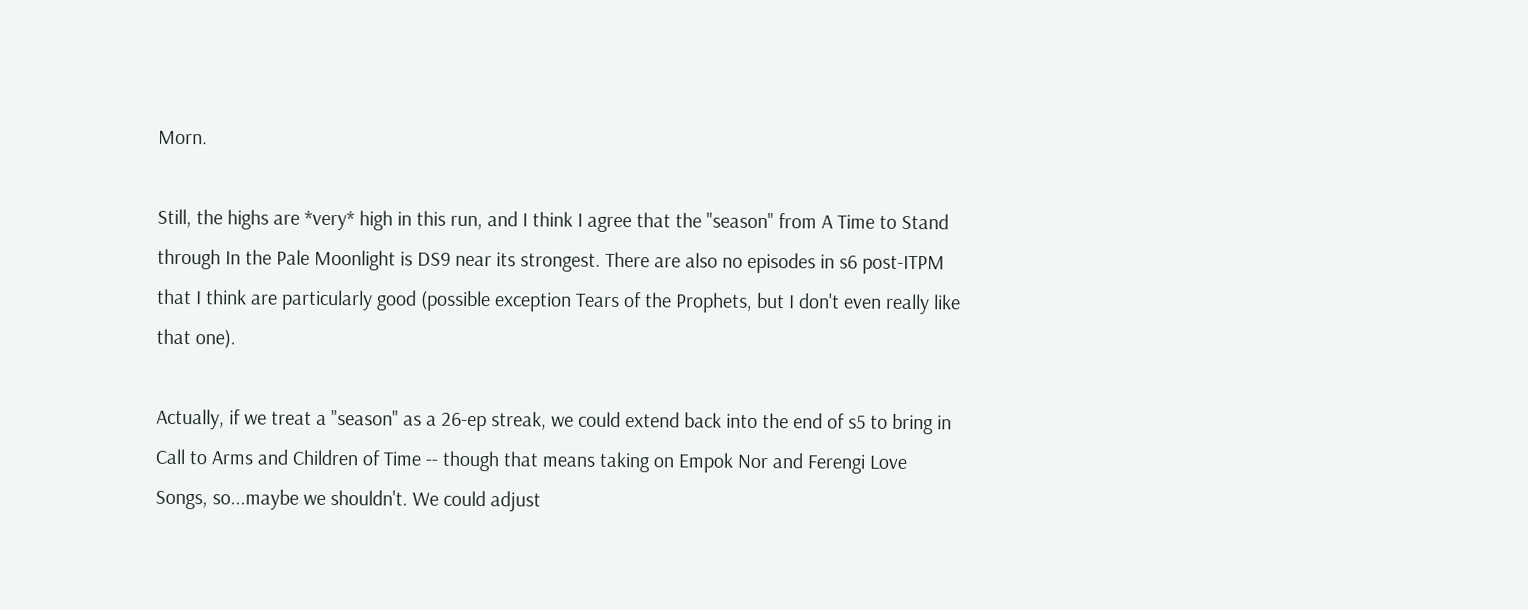Morn.

Still, the highs are *very* high in this run, and I think I agree that the "season" from A Time to Stand through In the Pale Moonlight is DS9 near its strongest. There are also no episodes in s6 post-ITPM that I think are particularly good (possible exception Tears of the Prophets, but I don't even really like that one).

Actually, if we treat a "season" as a 26-ep streak, we could extend back into the end of s5 to bring in Call to Arms and Children of Time -- though that means taking on Empok Nor and Ferengi Love Songs, so...maybe we shouldn't. We could adjust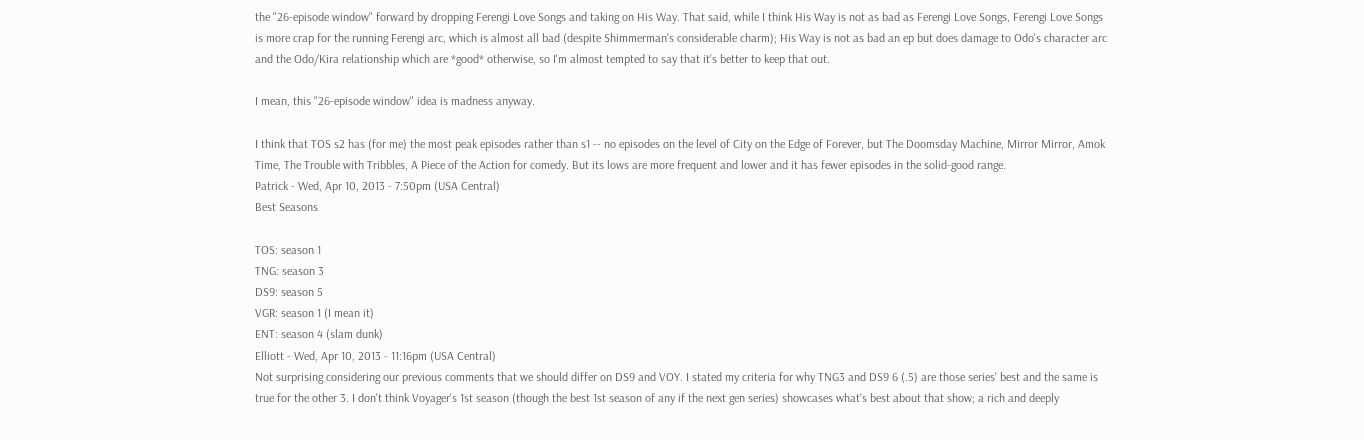the "26-episode window" forward by dropping Ferengi Love Songs and taking on His Way. That said, while I think His Way is not as bad as Ferengi Love Songs, Ferengi Love Songs is more crap for the running Ferengi arc, which is almost all bad (despite Shimmerman's considerable charm); His Way is not as bad an ep but does damage to Odo's character arc and the Odo/Kira relationship which are *good* otherwise, so I'm almost tempted to say that it's better to keep that out.

I mean, this "26-episode window" idea is madness anyway.

I think that TOS s2 has (for me) the most peak episodes rather than s1 -- no episodes on the level of City on the Edge of Forever, but The Doomsday Machine, Mirror Mirror, Amok Time, The Trouble with Tribbles, A Piece of the Action for comedy. But its lows are more frequent and lower and it has fewer episodes in the solid-good range.
Patrick - Wed, Apr 10, 2013 - 7:50pm (USA Central)
Best Seasons

TOS: season 1
TNG: season 3
DS9: season 5
VGR: season 1 (I mean it)
ENT: season 4 (slam dunk)
Elliott - Wed, Apr 10, 2013 - 11:16pm (USA Central)
Not surprising considering our previous comments that we should differ on DS9 and VOY. I stated my criteria for why TNG3 and DS9 6 (.5) are those series' best and the same is true for the other 3. I don't think Voyager's 1st season (though the best 1st season of any if the next gen series) showcases what's best about that show; a rich and deeply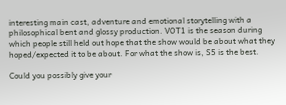interesting main cast, adventure and emotional storytelling with a philosophical bent and glossy production. VOT1 is the season during which people still held out hope that the show would be about what they hoped/expected it to be about. For what the show is, S5 is the best.

Could you possibly give your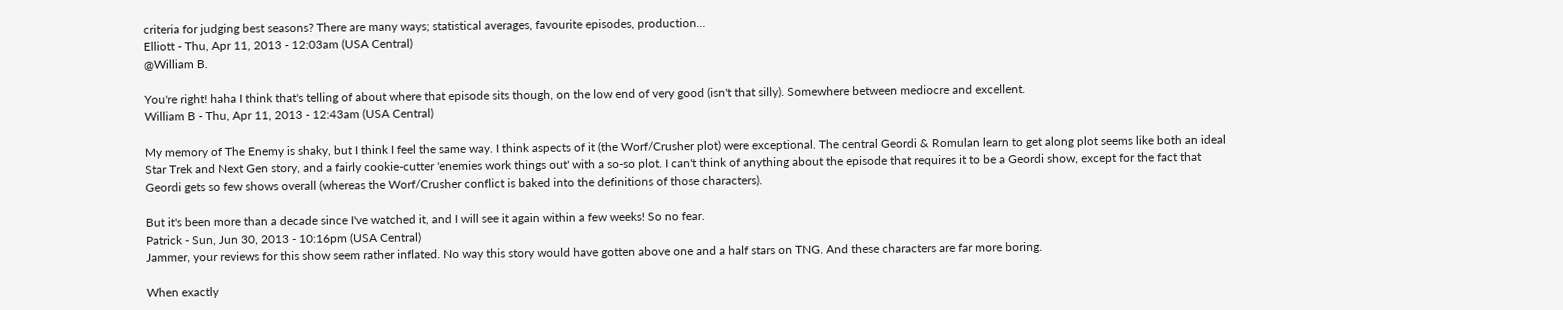criteria for judging best seasons? There are many ways; statistical averages, favourite episodes, production...
Elliott - Thu, Apr 11, 2013 - 12:03am (USA Central)
@William B.

You're right! haha I think that's telling of about where that episode sits though, on the low end of very good (isn't that silly). Somewhere between mediocre and excellent.
William B - Thu, Apr 11, 2013 - 12:43am (USA Central)

My memory of The Enemy is shaky, but I think I feel the same way. I think aspects of it (the Worf/Crusher plot) were exceptional. The central Geordi & Romulan learn to get along plot seems like both an ideal Star Trek and Next Gen story, and a fairly cookie-cutter 'enemies work things out' with a so-so plot. I can't think of anything about the episode that requires it to be a Geordi show, except for the fact that Geordi gets so few shows overall (whereas the Worf/Crusher conflict is baked into the definitions of those characters).

But it's been more than a decade since I've watched it, and I will see it again within a few weeks! So no fear.
Patrick - Sun, Jun 30, 2013 - 10:16pm (USA Central)
Jammer, your reviews for this show seem rather inflated. No way this story would have gotten above one and a half stars on TNG. And these characters are far more boring.

When exactly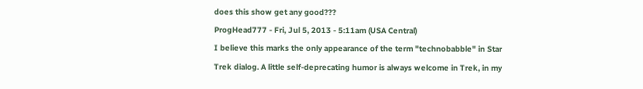does this show get any good???
ProgHead777 - Fri, Jul 5, 2013 - 5:11am (USA Central)
I believe this marks the only appearance of the term "technobabble" in Star Trek dialog. A little self-deprecating humor is always welcome in Trek, in my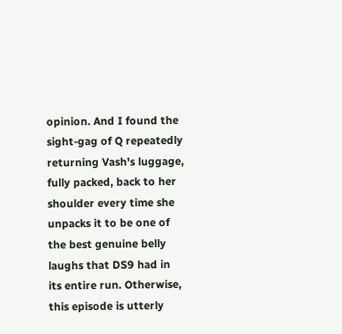opinion. And I found the sight-gag of Q repeatedly returning Vash's luggage, fully packed, back to her shoulder every time she unpacks it to be one of the best genuine belly laughs that DS9 had in its entire run. Otherwise, this episode is utterly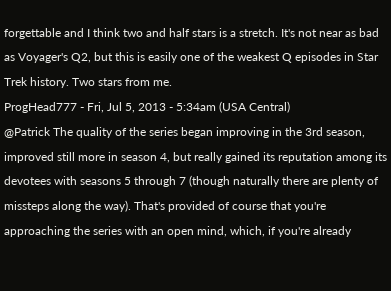forgettable and I think two and half stars is a stretch. It's not near as bad as Voyager's Q2, but this is easily one of the weakest Q episodes in Star Trek history. Two stars from me.
ProgHead777 - Fri, Jul 5, 2013 - 5:34am (USA Central)
@Patrick The quality of the series began improving in the 3rd season, improved still more in season 4, but really gained its reputation among its devotees with seasons 5 through 7 (though naturally there are plenty of missteps along the way). That's provided of course that you're approaching the series with an open mind, which, if you're already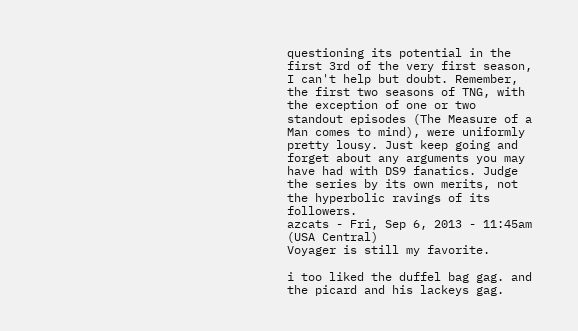questioning its potential in the first 3rd of the very first season, I can't help but doubt. Remember, the first two seasons of TNG, with the exception of one or two standout episodes (The Measure of a Man comes to mind), were uniformly pretty lousy. Just keep going and forget about any arguments you may have had with DS9 fanatics. Judge the series by its own merits, not the hyperbolic ravings of its followers.
azcats - Fri, Sep 6, 2013 - 11:45am (USA Central)
Voyager is still my favorite.

i too liked the duffel bag gag. and the picard and his lackeys gag.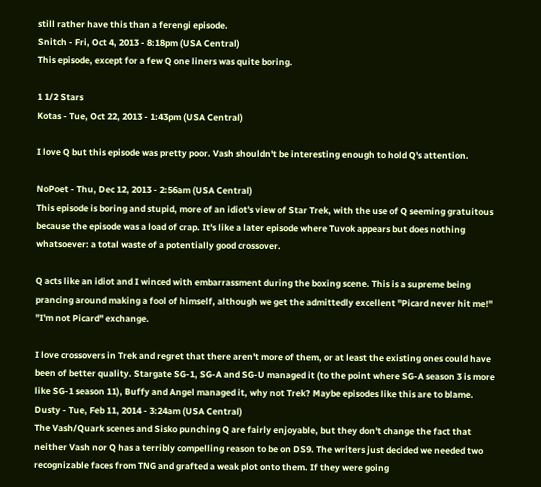still rather have this than a ferengi episode.
Snitch - Fri, Oct 4, 2013 - 8:18pm (USA Central)
This episode, except for a few Q one liners was quite boring.

1 1/2 Stars
Kotas - Tue, Oct 22, 2013 - 1:43pm (USA Central)

I love Q but this episode was pretty poor. Vash shouldn't be interesting enough to hold Q's attention.

NoPoet - Thu, Dec 12, 2013 - 2:56am (USA Central)
This episode is boring and stupid, more of an idiot's view of Star Trek, with the use of Q seeming gratuitous because the episode was a load of crap. It's like a later episode where Tuvok appears but does nothing whatsoever: a total waste of a potentially good crossover.

Q acts like an idiot and I winced with embarrassment during the boxing scene. This is a supreme being prancing around making a fool of himself, although we get the admittedly excellent "Picard never hit me!" "I'm not Picard" exchange.

I love crossovers in Trek and regret that there aren't more of them, or at least the existing ones could have been of better quality. Stargate SG-1, SG-A and SG-U managed it (to the point where SG-A season 3 is more like SG-1 season 11), Buffy and Angel managed it, why not Trek? Maybe episodes like this are to blame.
Dusty - Tue, Feb 11, 2014 - 3:24am (USA Central)
The Vash/Quark scenes and Sisko punching Q are fairly enjoyable, but they don't change the fact that neither Vash nor Q has a terribly compelling reason to be on DS9. The writers just decided we needed two recognizable faces from TNG and grafted a weak plot onto them. If they were going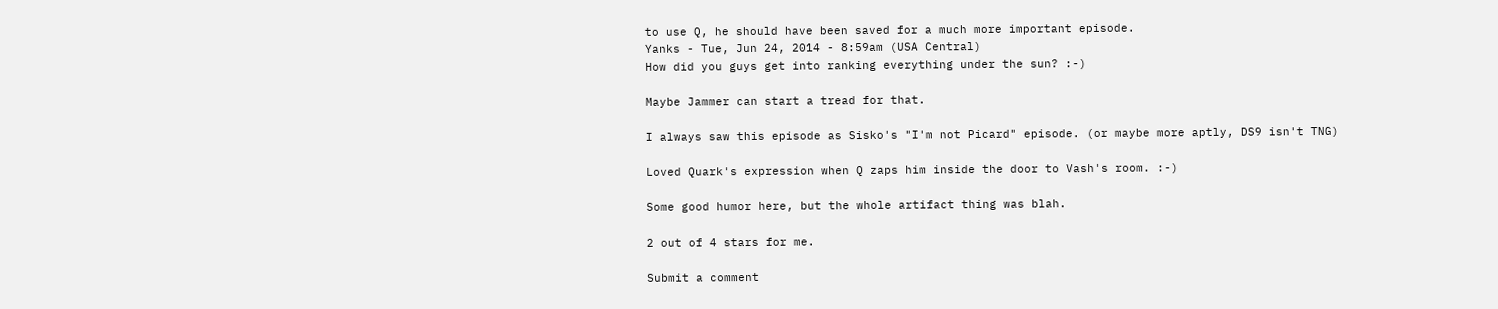to use Q, he should have been saved for a much more important episode.
Yanks - Tue, Jun 24, 2014 - 8:59am (USA Central)
How did you guys get into ranking everything under the sun? :-)

Maybe Jammer can start a tread for that.

I always saw this episode as Sisko's "I'm not Picard" episode. (or maybe more aptly, DS9 isn't TNG)

Loved Quark's expression when Q zaps him inside the door to Vash's room. :-)

Some good humor here, but the whole artifact thing was blah.

2 out of 4 stars for me.

Submit a comment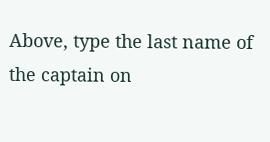Above, type the last name of the captain on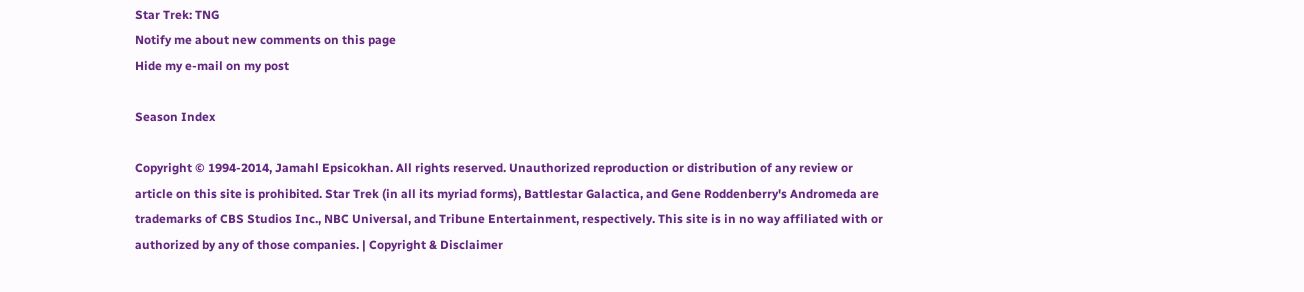Star Trek: TNG
Notify me about new comments on this page
Hide my e-mail on my post

Season Index

Copyright © 1994-2014, Jamahl Epsicokhan. All rights reserved. Unauthorized reproduction or distribution of any review or article on this site is prohibited. Star Trek (in all its myriad forms), Battlestar Galactica, and Gene Roddenberry's Andromeda are trademarks of CBS Studios Inc., NBC Universal, and Tribune Entertainment, respectively. This site is in no way affiliated with or authorized by any of those companies. | Copyright & Disclaimer